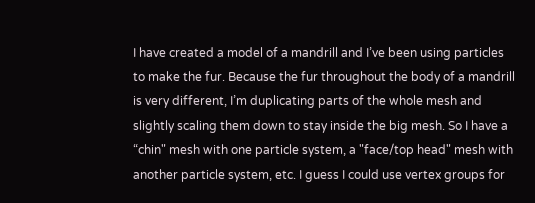I have created a model of a mandrill and I’ve been using particles to make the fur. Because the fur throughout the body of a mandrill is very different, I’m duplicating parts of the whole mesh and slightly scaling them down to stay inside the big mesh. So I have a “chin" mesh with one particle system, a "face/top head" mesh with another particle system, etc. I guess I could use vertex groups for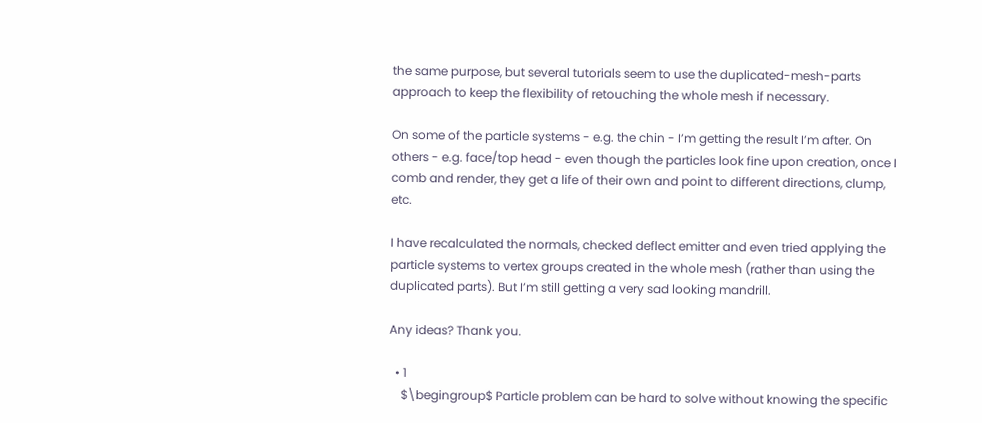the same purpose, but several tutorials seem to use the duplicated-mesh-parts approach to keep the flexibility of retouching the whole mesh if necessary.

On some of the particle systems - e.g. the chin - I’m getting the result I’m after. On others - e.g. face/top head - even though the particles look fine upon creation, once I comb and render, they get a life of their own and point to different directions, clump, etc.

I have recalculated the normals, checked deflect emitter and even tried applying the particle systems to vertex groups created in the whole mesh (rather than using the duplicated parts). But I’m still getting a very sad looking mandrill.

Any ideas? Thank you.

  • 1
    $\begingroup$ Particle problem can be hard to solve without knowing the specific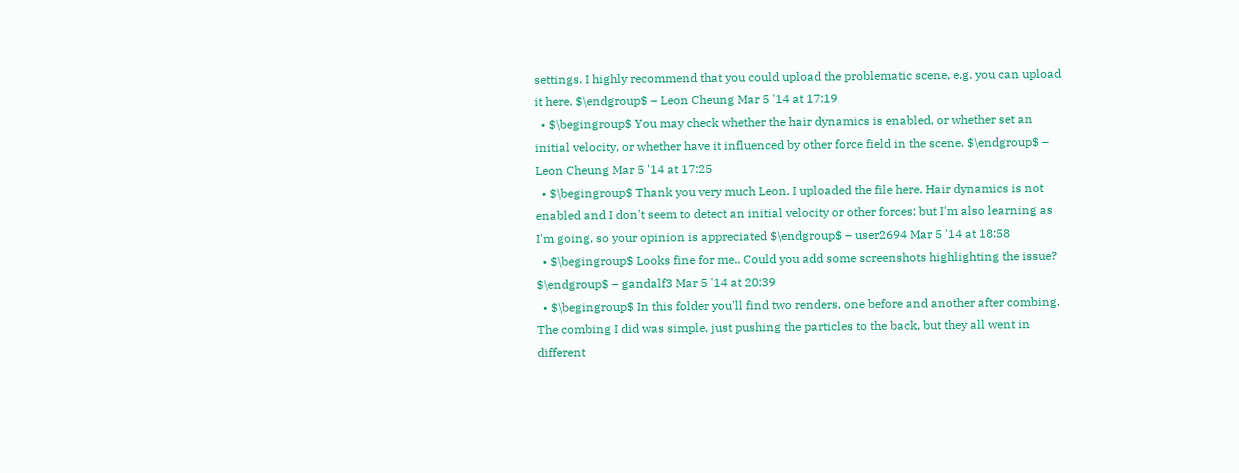settings. I highly recommend that you could upload the problematic scene, e.g. you can upload it here. $\endgroup$ – Leon Cheung Mar 5 '14 at 17:19
  • $\begingroup$ You may check whether the hair dynamics is enabled, or whether set an initial velocity, or whether have it influenced by other force field in the scene. $\endgroup$ – Leon Cheung Mar 5 '14 at 17:25
  • $\begingroup$ Thank you very much Leon. I uploaded the file here. Hair dynamics is not enabled and I don't seem to detect an initial velocity or other forces; but I'm also learning as I'm going, so your opinion is appreciated $\endgroup$ – user2694 Mar 5 '14 at 18:58
  • $\begingroup$ Looks fine for me.. Could you add some screenshots highlighting the issue? $\endgroup$ – gandalf3 Mar 5 '14 at 20:39
  • $\begingroup$ In this folder you'll find two renders, one before and another after combing. The combing I did was simple, just pushing the particles to the back, but they all went in different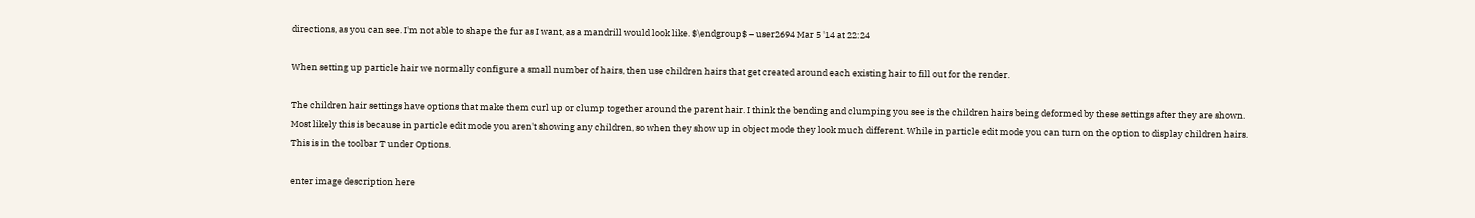directions, as you can see. I'm not able to shape the fur as I want, as a mandrill would look like. $\endgroup$ – user2694 Mar 5 '14 at 22:24

When setting up particle hair we normally configure a small number of hairs, then use children hairs that get created around each existing hair to fill out for the render.

The children hair settings have options that make them curl up or clump together around the parent hair. I think the bending and clumping you see is the children hairs being deformed by these settings after they are shown. Most likely this is because in particle edit mode you aren't showing any children, so when they show up in object mode they look much different. While in particle edit mode you can turn on the option to display children hairs. This is in the toolbar T under Options.

enter image description here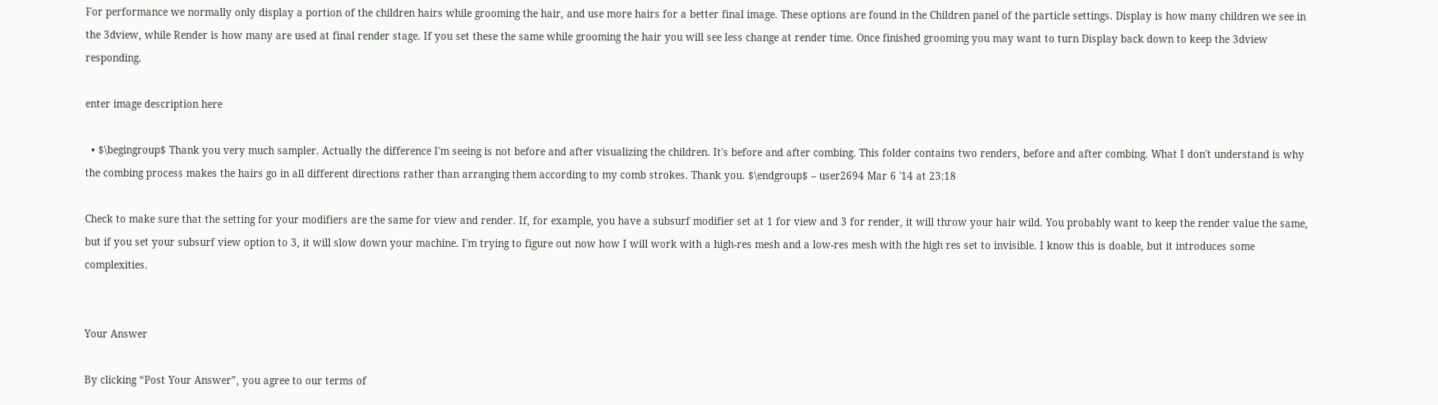For performance we normally only display a portion of the children hairs while grooming the hair, and use more hairs for a better final image. These options are found in the Children panel of the particle settings. Display is how many children we see in the 3dview, while Render is how many are used at final render stage. If you set these the same while grooming the hair you will see less change at render time. Once finished grooming you may want to turn Display back down to keep the 3dview responding.

enter image description here

  • $\begingroup$ Thank you very much sampler. Actually the difference I'm seeing is not before and after visualizing the children. It's before and after combing. This folder contains two renders, before and after combing. What I don't understand is why the combing process makes the hairs go in all different directions rather than arranging them according to my comb strokes. Thank you. $\endgroup$ – user2694 Mar 6 '14 at 23:18

Check to make sure that the setting for your modifiers are the same for view and render. If, for example, you have a subsurf modifier set at 1 for view and 3 for render, it will throw your hair wild. You probably want to keep the render value the same, but if you set your subsurf view option to 3, it will slow down your machine. I'm trying to figure out now how I will work with a high-res mesh and a low-res mesh with the high res set to invisible. I know this is doable, but it introduces some complexities.


Your Answer

By clicking “Post Your Answer”, you agree to our terms of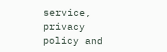service, privacy policy and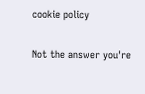cookie policy

Not the answer you're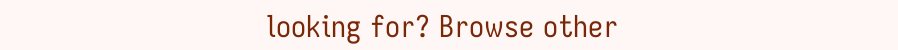looking for? Browse other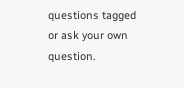questions tagged or ask your own question.